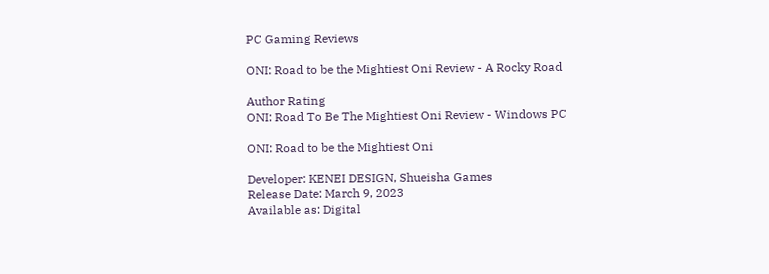PC Gaming Reviews

ONI: Road to be the Mightiest Oni Review - A Rocky Road

Author Rating
ONI: Road To Be The Mightiest Oni Review - Windows PC

ONI: Road to be the Mightiest Oni

Developer: KENEI DESIGN, Shueisha Games
Release Date: March 9, 2023
Available as: Digital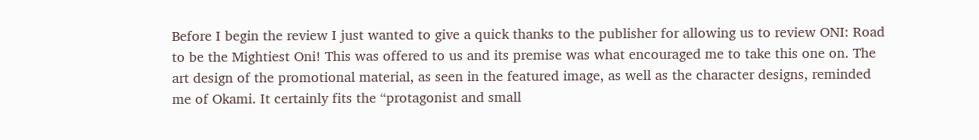Before I begin the review I just wanted to give a quick thanks to the publisher for allowing us to review ONI: Road to be the Mightiest Oni! This was offered to us and its premise was what encouraged me to take this one on. The art design of the promotional material, as seen in the featured image, as well as the character designs, reminded me of Okami. It certainly fits the “protagonist and small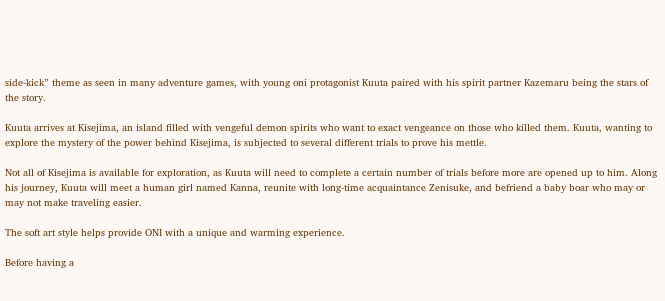side-kick” theme as seen in many adventure games, with young oni protagonist Kuuta paired with his spirit partner Kazemaru being the stars of the story.

Kuuta arrives at Kisejima, an island filled with vengeful demon spirits who want to exact vengeance on those who killed them. Kuuta, wanting to explore the mystery of the power behind Kisejima, is subjected to several different trials to prove his mettle.

Not all of Kisejima is available for exploration, as Kuuta will need to complete a certain number of trials before more are opened up to him. Along his journey, Kuuta will meet a human girl named Kanna, reunite with long-time acquaintance Zenisuke, and befriend a baby boar who may or may not make traveling easier.

The soft art style helps provide ONI with a unique and warming experience.

Before having a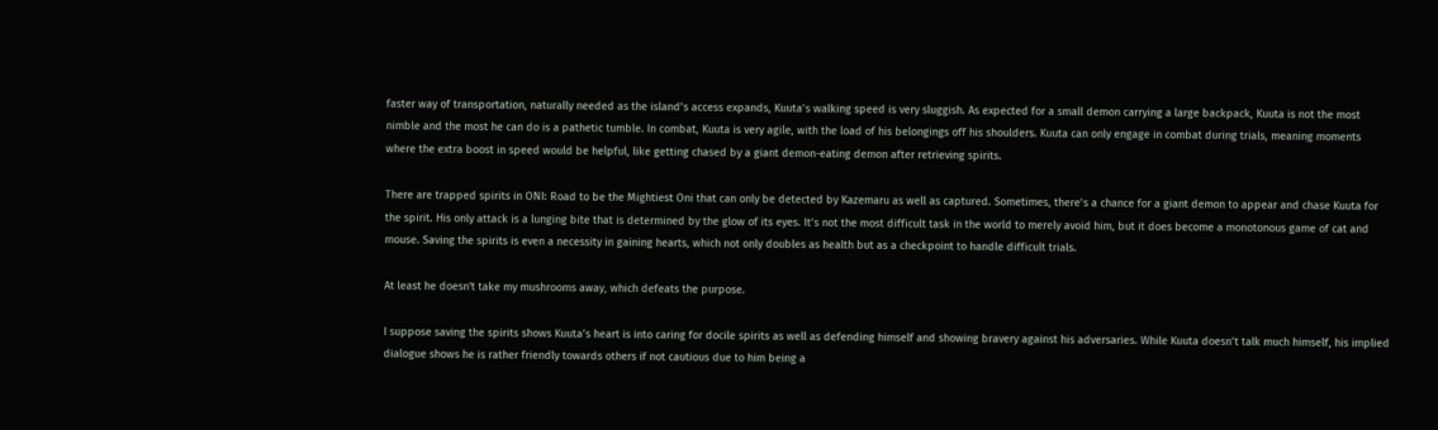faster way of transportation, naturally needed as the island’s access expands, Kuuta’s walking speed is very sluggish. As expected for a small demon carrying a large backpack, Kuuta is not the most nimble and the most he can do is a pathetic tumble. In combat, Kuuta is very agile, with the load of his belongings off his shoulders. Kuuta can only engage in combat during trials, meaning moments where the extra boost in speed would be helpful, like getting chased by a giant demon-eating demon after retrieving spirits.

There are trapped spirits in ONI: Road to be the Mightiest Oni that can only be detected by Kazemaru as well as captured. Sometimes, there’s a chance for a giant demon to appear and chase Kuuta for the spirit. His only attack is a lunging bite that is determined by the glow of its eyes. It’s not the most difficult task in the world to merely avoid him, but it does become a monotonous game of cat and mouse. Saving the spirits is even a necessity in gaining hearts, which not only doubles as health but as a checkpoint to handle difficult trials.

At least he doesn't take my mushrooms away, which defeats the purpose.

I suppose saving the spirits shows Kuuta’s heart is into caring for docile spirits as well as defending himself and showing bravery against his adversaries. While Kuuta doesn’t talk much himself, his implied dialogue shows he is rather friendly towards others if not cautious due to him being a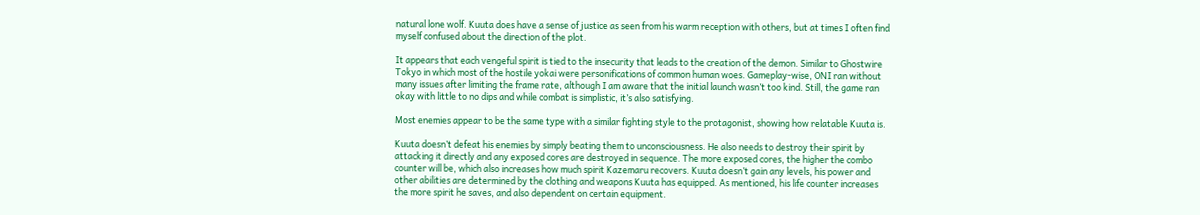natural lone wolf. Kuuta does have a sense of justice as seen from his warm reception with others, but at times I often find myself confused about the direction of the plot.

It appears that each vengeful spirit is tied to the insecurity that leads to the creation of the demon. Similar to Ghostwire Tokyo in which most of the hostile yokai were personifications of common human woes. Gameplay-wise, ONI ran without many issues after limiting the frame rate, although I am aware that the initial launch wasn’t too kind. Still, the game ran okay with little to no dips and while combat is simplistic, it’s also satisfying.

Most enemies appear to be the same type with a similar fighting style to the protagonist, showing how relatable Kuuta is.

Kuuta doesn’t defeat his enemies by simply beating them to unconsciousness. He also needs to destroy their spirit by attacking it directly and any exposed cores are destroyed in sequence. The more exposed cores, the higher the combo counter will be, which also increases how much spirit Kazemaru recovers. Kuuta doesn’t gain any levels, his power and other abilities are determined by the clothing and weapons Kuuta has equipped. As mentioned, his life counter increases the more spirit he saves, and also dependent on certain equipment.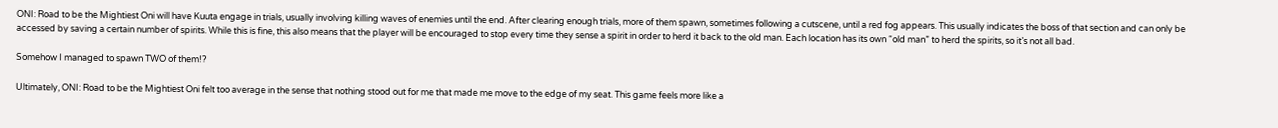ONI: Road to be the Mightiest Oni will have Kuuta engage in trials, usually involving killing waves of enemies until the end. After clearing enough trials, more of them spawn, sometimes following a cutscene, until a red fog appears. This usually indicates the boss of that section and can only be accessed by saving a certain number of spirits. While this is fine, this also means that the player will be encouraged to stop every time they sense a spirit in order to herd it back to the old man. Each location has its own “old man” to herd the spirits, so it’s not all bad.

Somehow I managed to spawn TWO of them!?

Ultimately, ONI: Road to be the Mightiest Oni felt too average in the sense that nothing stood out for me that made me move to the edge of my seat. This game feels more like a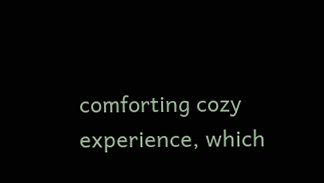comforting cozy experience, which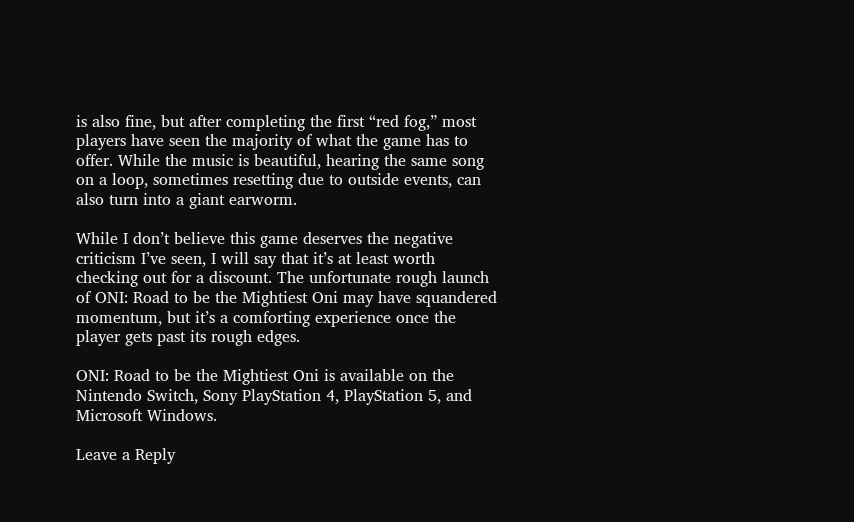is also fine, but after completing the first “red fog,” most players have seen the majority of what the game has to offer. While the music is beautiful, hearing the same song on a loop, sometimes resetting due to outside events, can also turn into a giant earworm.

While I don’t believe this game deserves the negative criticism I’ve seen, I will say that it’s at least worth checking out for a discount. The unfortunate rough launch of ONI: Road to be the Mightiest Oni may have squandered momentum, but it’s a comforting experience once the player gets past its rough edges.

ONI: Road to be the Mightiest Oni is available on the Nintendo Switch, Sony PlayStation 4, PlayStation 5, and Microsoft Windows.

Leave a Reply